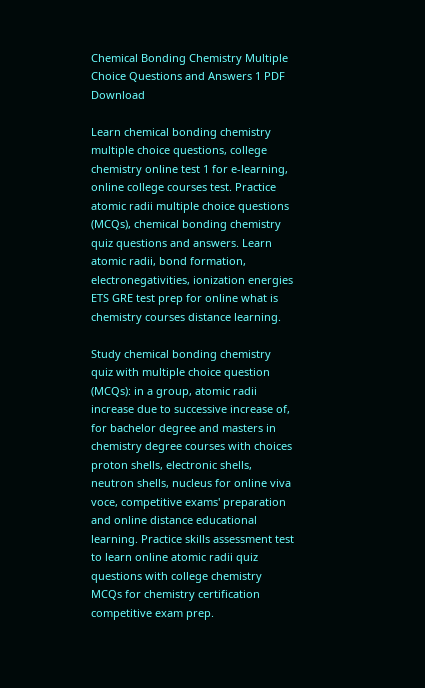Chemical Bonding Chemistry Multiple Choice Questions and Answers 1 PDF Download

Learn chemical bonding chemistry multiple choice questions, college chemistry online test 1 for e-learning, online college courses test. Practice atomic radii multiple choice questions (MCQs), chemical bonding chemistry quiz questions and answers. Learn atomic radii, bond formation, electronegativities, ionization energies ETS GRE test prep for online what is chemistry courses distance learning.

Study chemical bonding chemistry quiz with multiple choice question (MCQs): in a group, atomic radii increase due to successive increase of, for bachelor degree and masters in chemistry degree courses with choices proton shells, electronic shells, neutron shells, nucleus for online viva voce, competitive exams' preparation and online distance educational learning. Practice skills assessment test to learn online atomic radii quiz questions with college chemistry MCQs for chemistry certification competitive exam prep.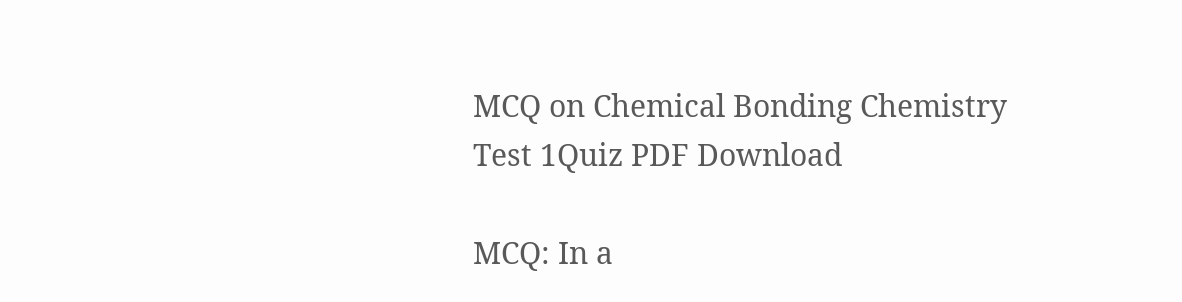MCQ on Chemical Bonding Chemistry Test 1Quiz PDF Download

MCQ: In a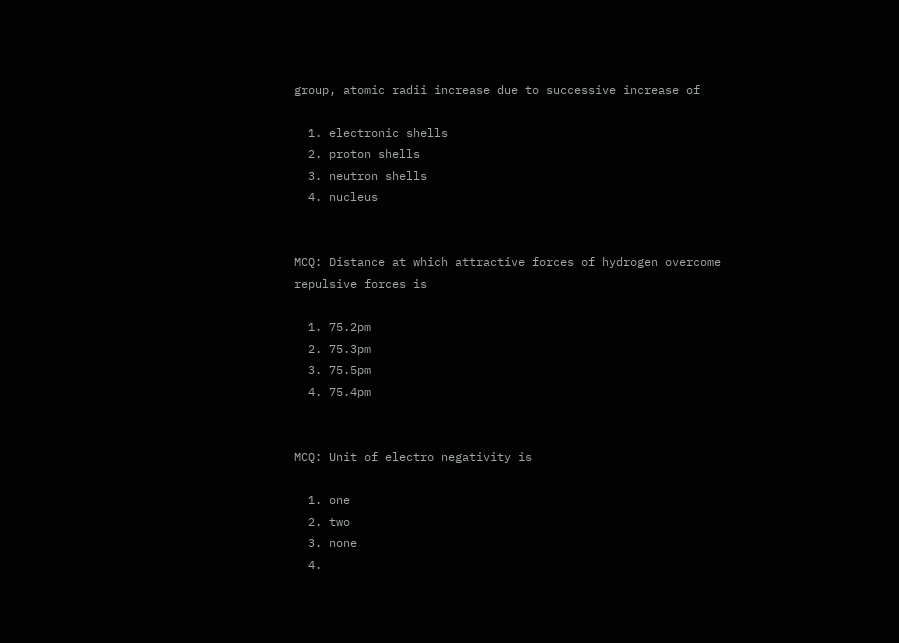group, atomic radii increase due to successive increase of

  1. electronic shells
  2. proton shells
  3. neutron shells
  4. nucleus


MCQ: Distance at which attractive forces of hydrogen overcome repulsive forces is

  1. 75.2pm
  2. 75.3pm
  3. 75.5pm
  4. 75.4pm


MCQ: Unit of electro negativity is

  1. one
  2. two
  3. none
  4.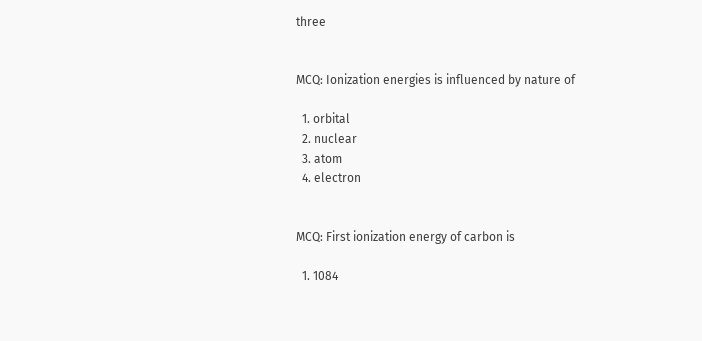three


MCQ: Ionization energies is influenced by nature of

  1. orbital
  2. nuclear
  3. atom
  4. electron


MCQ: First ionization energy of carbon is

  1. 1084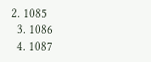2. 1085
  3. 1086
  4. 1087